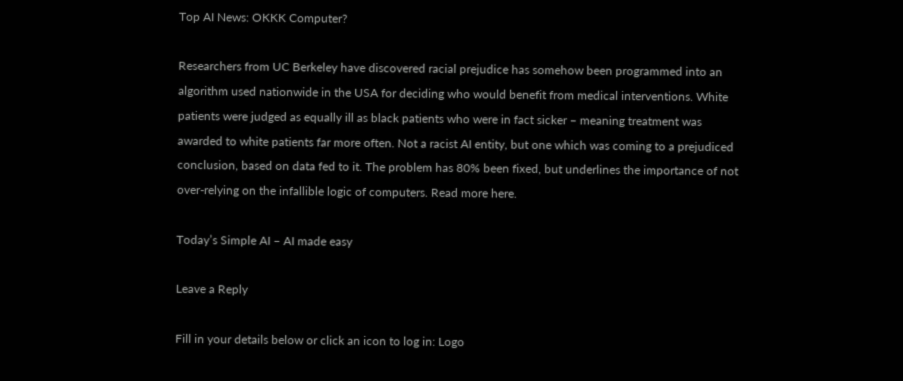Top AI News: OKKK Computer?

Researchers from UC Berkeley have discovered racial prejudice has somehow been programmed into an algorithm used nationwide in the USA for deciding who would benefit from medical interventions. White patients were judged as equally ill as black patients who were in fact sicker – meaning treatment was awarded to white patients far more often. Not a racist AI entity, but one which was coming to a prejudiced conclusion, based on data fed to it. The problem has 80% been fixed, but underlines the importance of not over-relying on the infallible logic of computers. Read more here.

Today’s Simple AI – AI made easy

Leave a Reply

Fill in your details below or click an icon to log in: Logo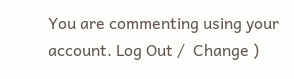You are commenting using your account. Log Out /  Change )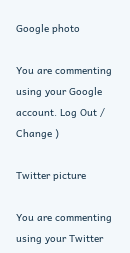Google photo

You are commenting using your Google account. Log Out /  Change )

Twitter picture

You are commenting using your Twitter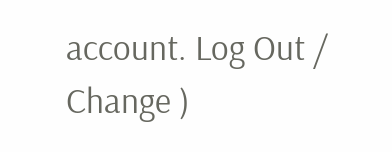account. Log Out /  Change )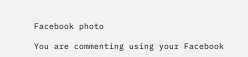Facebook photo

You are commenting using your Facebook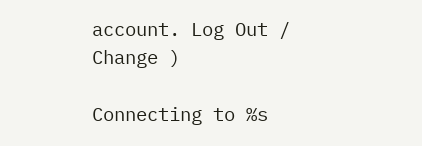account. Log Out /  Change )

Connecting to %s